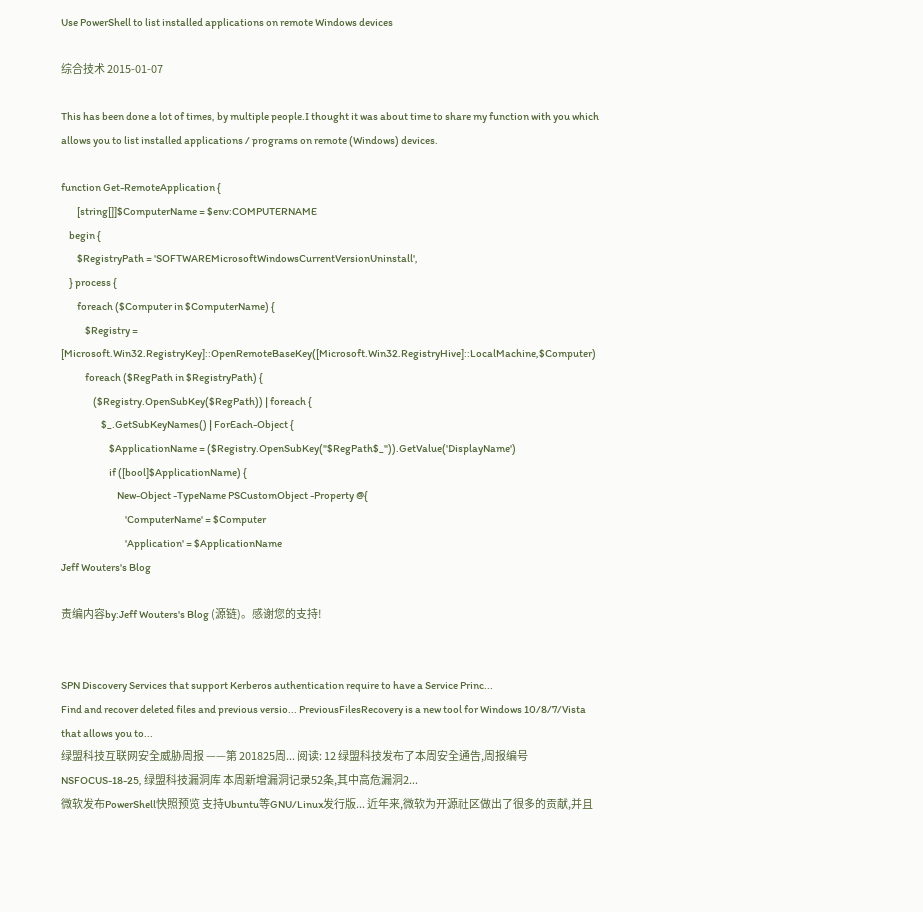Use PowerShell to list installed applications on remote Windows devices

综合技术 2015-01-07

This has been done a lot of times, by multiple people.I thought it was about time to share my function with you which allows you to list installed applications / programs on remote (Windows) devices.

function Get-RemoteApplication {
        [string[]]$ComputerName = $env:COMPUTERNAME
    begin {
        $RegistryPath = 'SOFTWAREMicrosoftWindowsCurrentVersionUninstall',
    } process {
        foreach ($Computer in $ComputerName) {
            $Registry = [Microsoft.Win32.RegistryKey]::OpenRemoteBaseKey([Microsoft.Win32.RegistryHive]::LocalMachine,$Computer)
            foreach ($RegPath in $RegistryPath) {
                ($Registry.OpenSubKey($RegPath)) | foreach {
                    $_.GetSubKeyNames() | ForEach-Object {
                        $ApplicationName = ($Registry.OpenSubKey("$RegPath$_")).GetValue('DisplayName')
                        if ([bool]$ApplicationName) {
                            New-Object -TypeName PSCustomObject -Property @{
                                'ComputerName' = $Computer
                                'Application' = $ApplicationName
Jeff Wouters's Blog

责编内容by:Jeff Wouters's Blog (源链)。感谢您的支持!


SPN Discovery Services that support Kerberos authentication require to have a Service Princ...
Find and recover deleted files and previous versio... PreviousFilesRecovery is a new tool for Windows 10/8/7/Vista that allows you to...
绿盟科技互联网安全威胁周报 ——第 201825周... 阅读: 12 绿盟科技发布了本周安全通告,周报编号NSFOCUS-18-25, 绿盟科技漏洞库 本周新增漏洞记录52条,其中高危漏洞2...
微软发布PowerShell快照预览 支持Ubuntu等GNU/Linux发行版... 近年来,微软为开源社区做出了很多的贡献,并且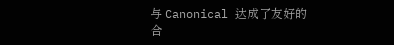与 Canonical 达成了友好的合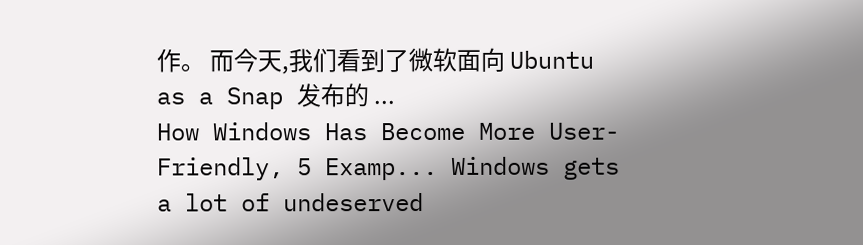作。 而今天,我们看到了微软面向 Ubuntu as a Snap 发布的 ...
How Windows Has Become More User-Friendly, 5 Examp... Windows gets a lot of undeserved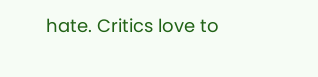hate. Critics love to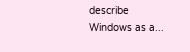describe Windows as a...